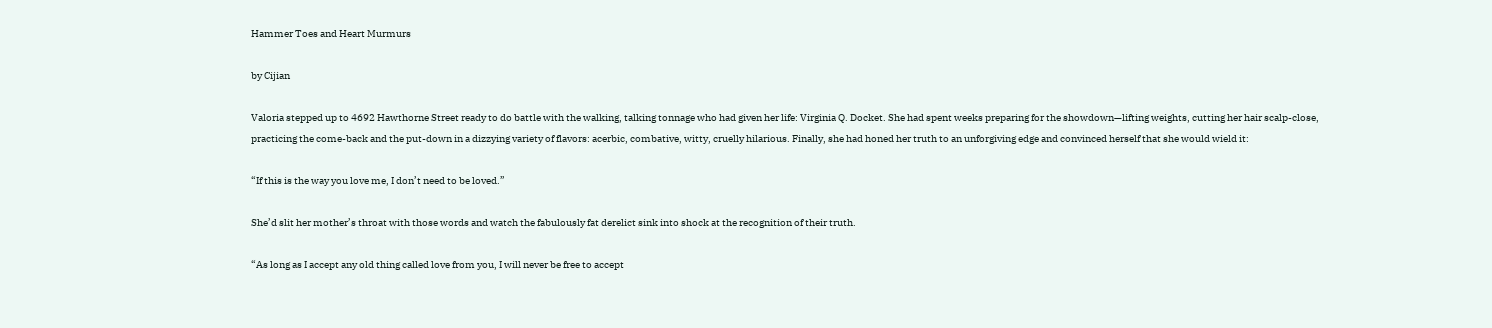Hammer Toes and Heart Murmurs

by Cijian

Valoria stepped up to 4692 Hawthorne Street ready to do battle with the walking, talking tonnage who had given her life: Virginia Q. Docket. She had spent weeks preparing for the showdown—lifting weights, cutting her hair scalp-close, practicing the come-back and the put-down in a dizzying variety of flavors: acerbic, combative, witty, cruelly hilarious. Finally, she had honed her truth to an unforgiving edge and convinced herself that she would wield it:

“If this is the way you love me, I don’t need to be loved.”

She’d slit her mother’s throat with those words and watch the fabulously fat derelict sink into shock at the recognition of their truth.

“As long as I accept any old thing called love from you, I will never be free to accept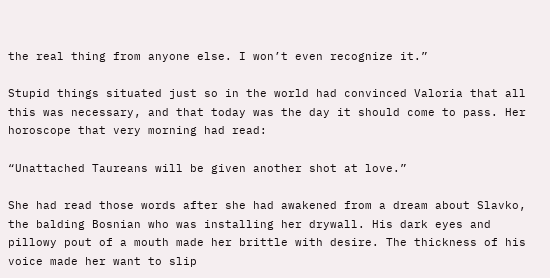the real thing from anyone else. I won’t even recognize it.”

Stupid things situated just so in the world had convinced Valoria that all this was necessary, and that today was the day it should come to pass. Her horoscope that very morning had read:

“Unattached Taureans will be given another shot at love.”

She had read those words after she had awakened from a dream about Slavko, the balding Bosnian who was installing her drywall. His dark eyes and pillowy pout of a mouth made her brittle with desire. The thickness of his voice made her want to slip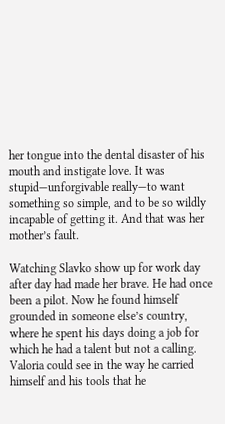her tongue into the dental disaster of his mouth and instigate love. It was stupid—unforgivable really—to want something so simple, and to be so wildly incapable of getting it. And that was her mother’s fault.

Watching Slavko show up for work day after day had made her brave. He had once been a pilot. Now he found himself grounded in someone else’s country, where he spent his days doing a job for which he had a talent but not a calling. Valoria could see in the way he carried himself and his tools that he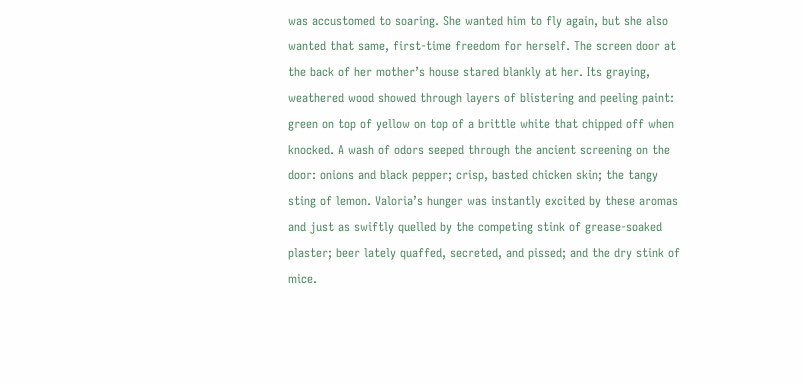was accustomed to soaring. She wanted him to fly again, but she also wanted that same, first-time freedom for herself. The screen door at the back of her mother’s house stared blankly at her. Its graying, weathered wood showed through layers of blistering and peeling paint: green on top of yellow on top of a brittle white that chipped off when knocked. A wash of odors seeped through the ancient screening on the door: onions and black pepper; crisp, basted chicken skin; the tangy sting of lemon. Valoria’s hunger was instantly excited by these aromas and just as swiftly quelled by the competing stink of grease-soaked plaster; beer lately quaffed, secreted, and pissed; and the dry stink of mice.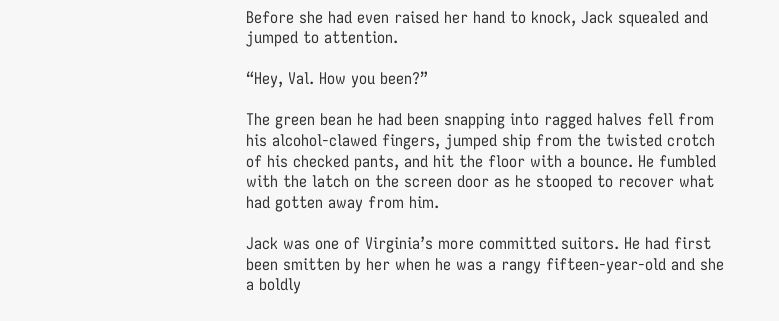Before she had even raised her hand to knock, Jack squealed and jumped to attention.

“Hey, Val. How you been?”

The green bean he had been snapping into ragged halves fell from his alcohol-clawed fingers, jumped ship from the twisted crotch of his checked pants, and hit the floor with a bounce. He fumbled with the latch on the screen door as he stooped to recover what had gotten away from him.

Jack was one of Virginia’s more committed suitors. He had first been smitten by her when he was a rangy fifteen-year-old and she a boldly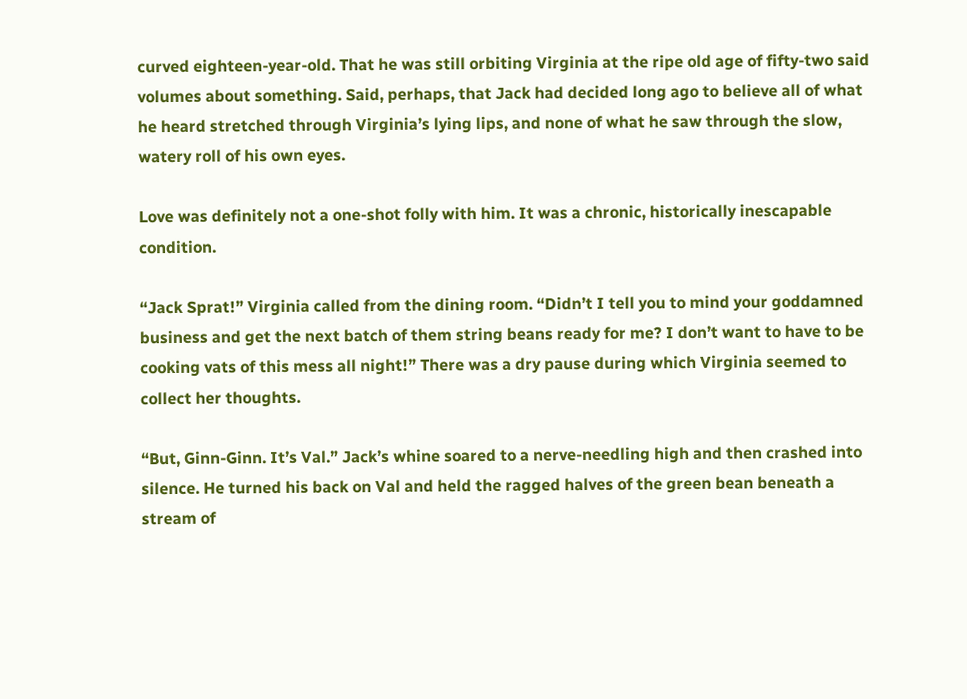curved eighteen-year-old. That he was still orbiting Virginia at the ripe old age of fifty-two said volumes about something. Said, perhaps, that Jack had decided long ago to believe all of what he heard stretched through Virginia’s lying lips, and none of what he saw through the slow, watery roll of his own eyes.

Love was definitely not a one-shot folly with him. It was a chronic, historically inescapable condition.

“Jack Sprat!” Virginia called from the dining room. “Didn’t I tell you to mind your goddamned business and get the next batch of them string beans ready for me? I don’t want to have to be cooking vats of this mess all night!” There was a dry pause during which Virginia seemed to collect her thoughts.

“But, Ginn-Ginn. It’s Val.” Jack’s whine soared to a nerve-needling high and then crashed into silence. He turned his back on Val and held the ragged halves of the green bean beneath a stream of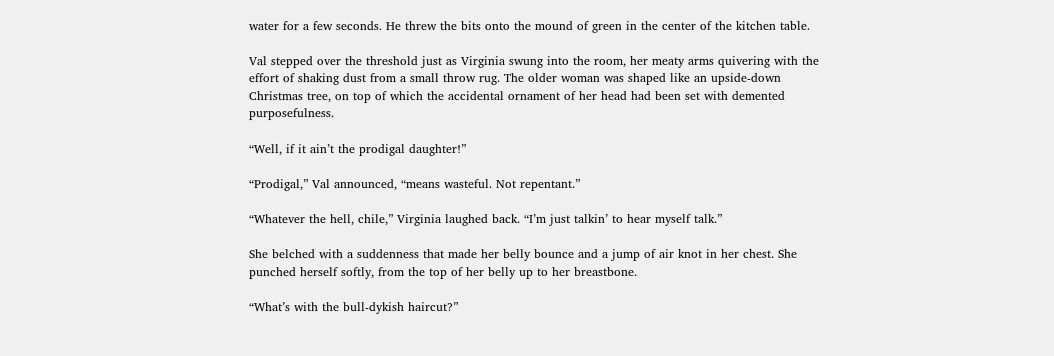water for a few seconds. He threw the bits onto the mound of green in the center of the kitchen table.

Val stepped over the threshold just as Virginia swung into the room, her meaty arms quivering with the effort of shaking dust from a small throw rug. The older woman was shaped like an upside-down Christmas tree, on top of which the accidental ornament of her head had been set with demented purposefulness.

“Well, if it ain’t the prodigal daughter!”

“Prodigal,” Val announced, “means wasteful. Not repentant.”

“Whatever the hell, chile,” Virginia laughed back. “I’m just talkin’ to hear myself talk.”

She belched with a suddenness that made her belly bounce and a jump of air knot in her chest. She punched herself softly, from the top of her belly up to her breastbone.

“What’s with the bull-dykish haircut?”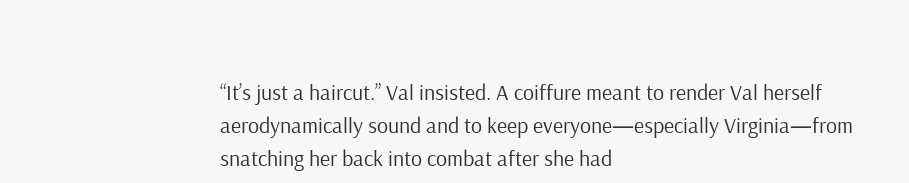“It’s just a haircut.” Val insisted. A coiffure meant to render Val herself aerodynamically sound and to keep everyone—especially Virginia—from snatching her back into combat after she had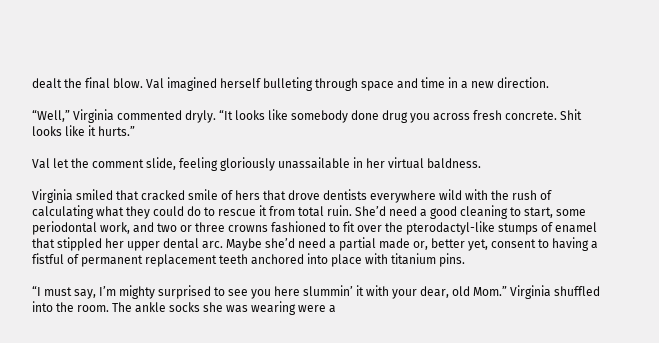dealt the final blow. Val imagined herself bulleting through space and time in a new direction.

“Well,” Virginia commented dryly. “It looks like somebody done drug you across fresh concrete. Shit looks like it hurts.”

Val let the comment slide, feeling gloriously unassailable in her virtual baldness.

Virginia smiled that cracked smile of hers that drove dentists everywhere wild with the rush of calculating what they could do to rescue it from total ruin. She’d need a good cleaning to start, some periodontal work, and two or three crowns fashioned to fit over the pterodactyl-like stumps of enamel that stippled her upper dental arc. Maybe she’d need a partial made or, better yet, consent to having a fistful of permanent replacement teeth anchored into place with titanium pins.

“I must say, I’m mighty surprised to see you here slummin’ it with your dear, old Mom.” Virginia shuffled into the room. The ankle socks she was wearing were a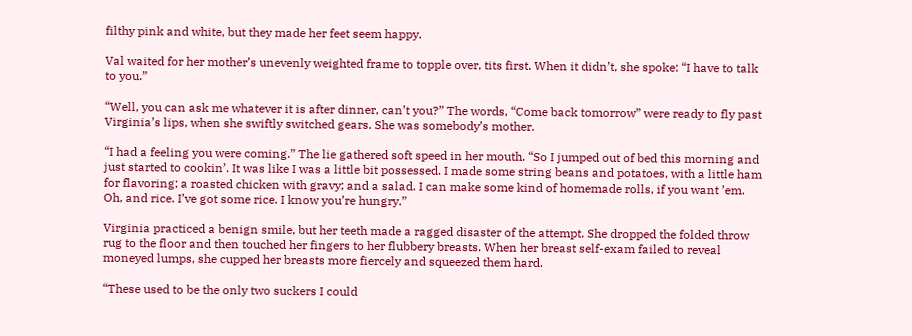filthy pink and white, but they made her feet seem happy.

Val waited for her mother’s unevenly weighted frame to topple over, tits first. When it didn’t, she spoke: “I have to talk to you.”

“Well, you can ask me whatever it is after dinner, can’t you?” The words, “Come back tomorrow” were ready to fly past Virginia’s lips, when she swiftly switched gears. She was somebody’s mother.

“I had a feeling you were coming.” The lie gathered soft speed in her mouth. “So I jumped out of bed this morning and just started to cookin’. It was like I was a little bit possessed. I made some string beans and potatoes, with a little ham for flavoring; a roasted chicken with gravy; and a salad. I can make some kind of homemade rolls, if you want ’em. Oh, and rice. I’ve got some rice. I know you’re hungry.”

Virginia practiced a benign smile, but her teeth made a ragged disaster of the attempt. She dropped the folded throw rug to the floor and then touched her fingers to her flubbery breasts. When her breast self-exam failed to reveal moneyed lumps, she cupped her breasts more fiercely and squeezed them hard.

“These used to be the only two suckers I could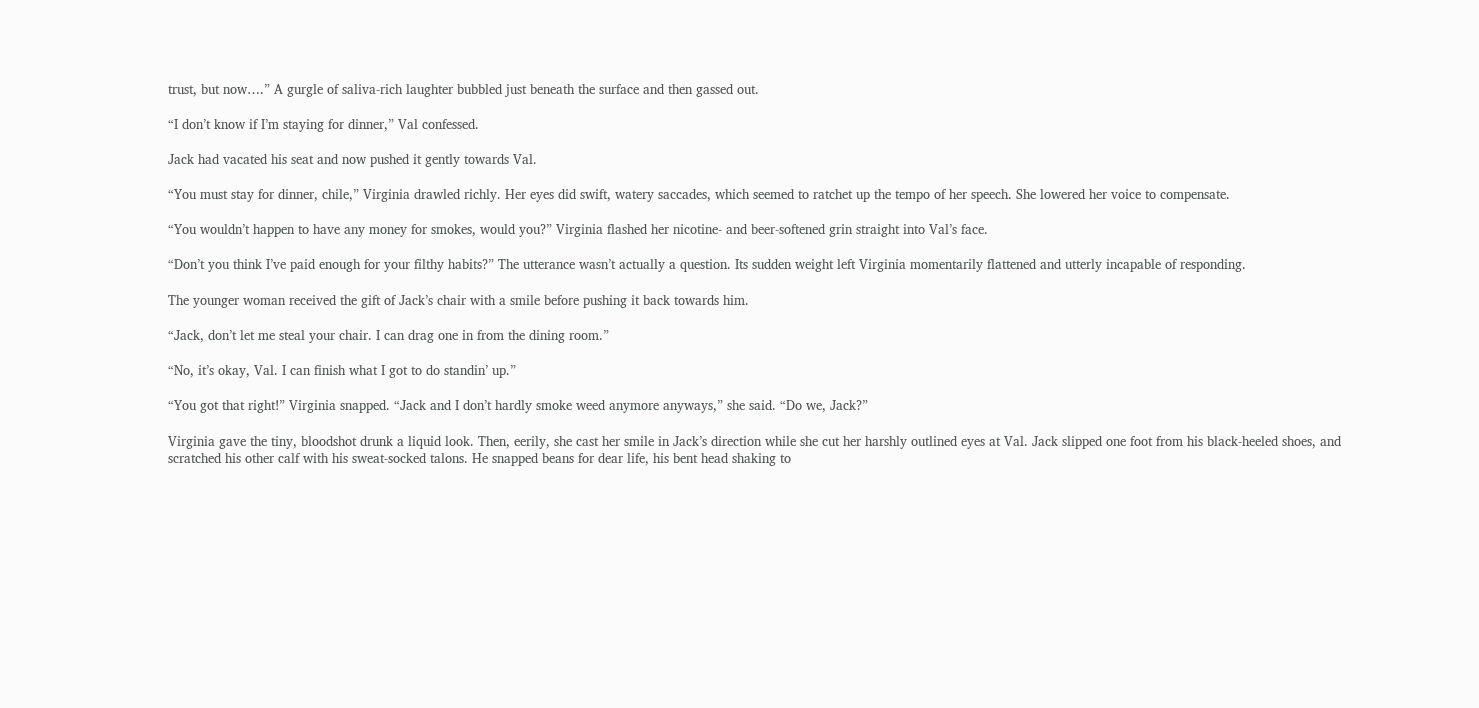trust, but now….” A gurgle of saliva-rich laughter bubbled just beneath the surface and then gassed out.

“I don’t know if I’m staying for dinner,” Val confessed.

Jack had vacated his seat and now pushed it gently towards Val.

“You must stay for dinner, chile,” Virginia drawled richly. Her eyes did swift, watery saccades, which seemed to ratchet up the tempo of her speech. She lowered her voice to compensate.

“You wouldn’t happen to have any money for smokes, would you?” Virginia flashed her nicotine- and beer-softened grin straight into Val’s face.

“Don’t you think I’ve paid enough for your filthy habits?” The utterance wasn’t actually a question. Its sudden weight left Virginia momentarily flattened and utterly incapable of responding.

The younger woman received the gift of Jack’s chair with a smile before pushing it back towards him.

“Jack, don’t let me steal your chair. I can drag one in from the dining room.”

“No, it’s okay, Val. I can finish what I got to do standin’ up.”

“You got that right!” Virginia snapped. “Jack and I don’t hardly smoke weed anymore anyways,” she said. “Do we, Jack?”

Virginia gave the tiny, bloodshot drunk a liquid look. Then, eerily, she cast her smile in Jack’s direction while she cut her harshly outlined eyes at Val. Jack slipped one foot from his black-heeled shoes, and scratched his other calf with his sweat-socked talons. He snapped beans for dear life, his bent head shaking to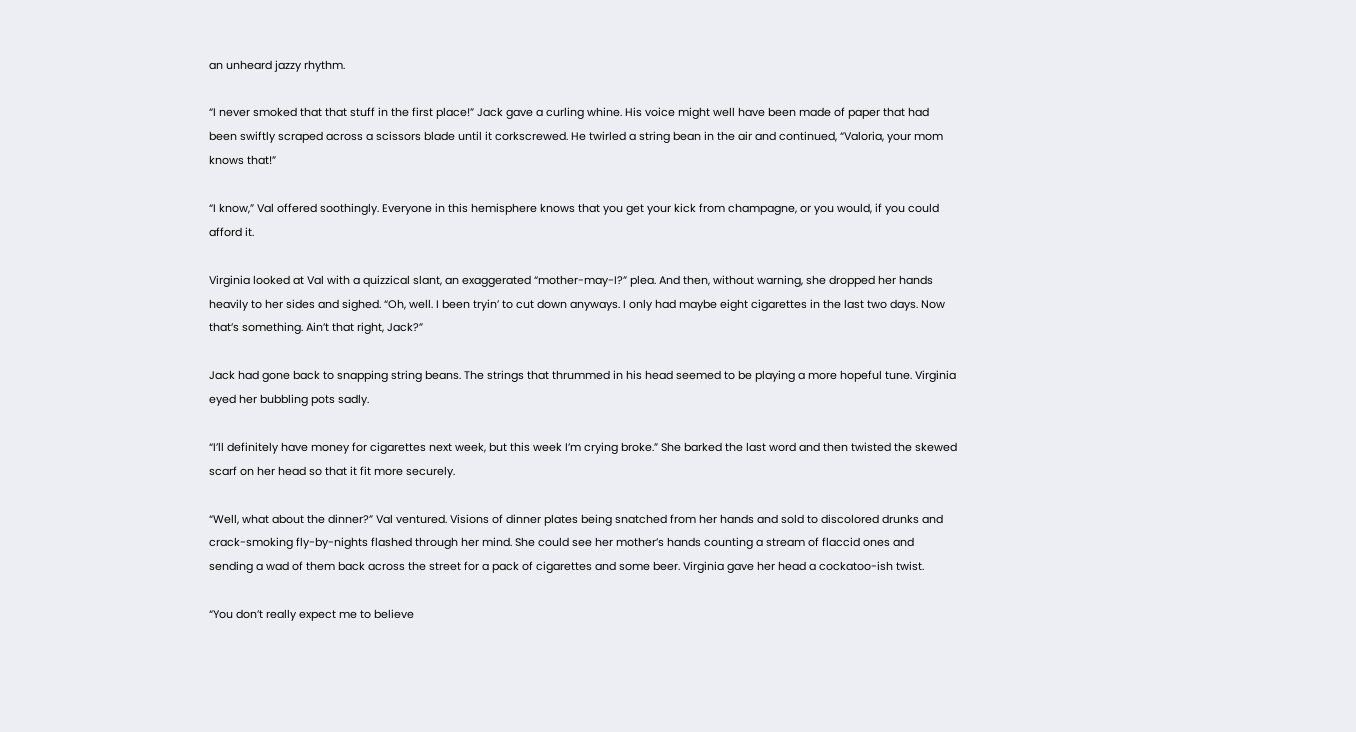an unheard jazzy rhythm.

“I never smoked that that stuff in the first place!” Jack gave a curling whine. His voice might well have been made of paper that had been swiftly scraped across a scissors blade until it corkscrewed. He twirled a string bean in the air and continued, “Valoria, your mom knows that!”

“I know,” Val offered soothingly. Everyone in this hemisphere knows that you get your kick from champagne, or you would, if you could afford it.

Virginia looked at Val with a quizzical slant, an exaggerated “mother-may-I?” plea. And then, without warning, she dropped her hands heavily to her sides and sighed. “Oh, well. I been tryin’ to cut down anyways. I only had maybe eight cigarettes in the last two days. Now that’s something. Ain’t that right, Jack?”

Jack had gone back to snapping string beans. The strings that thrummed in his head seemed to be playing a more hopeful tune. Virginia eyed her bubbling pots sadly.

“I’ll definitely have money for cigarettes next week, but this week I’m crying broke.” She barked the last word and then twisted the skewed scarf on her head so that it fit more securely.

“Well, what about the dinner?” Val ventured. Visions of dinner plates being snatched from her hands and sold to discolored drunks and crack-smoking fly-by-nights flashed through her mind. She could see her mother’s hands counting a stream of flaccid ones and sending a wad of them back across the street for a pack of cigarettes and some beer. Virginia gave her head a cockatoo-ish twist.

“You don’t really expect me to believe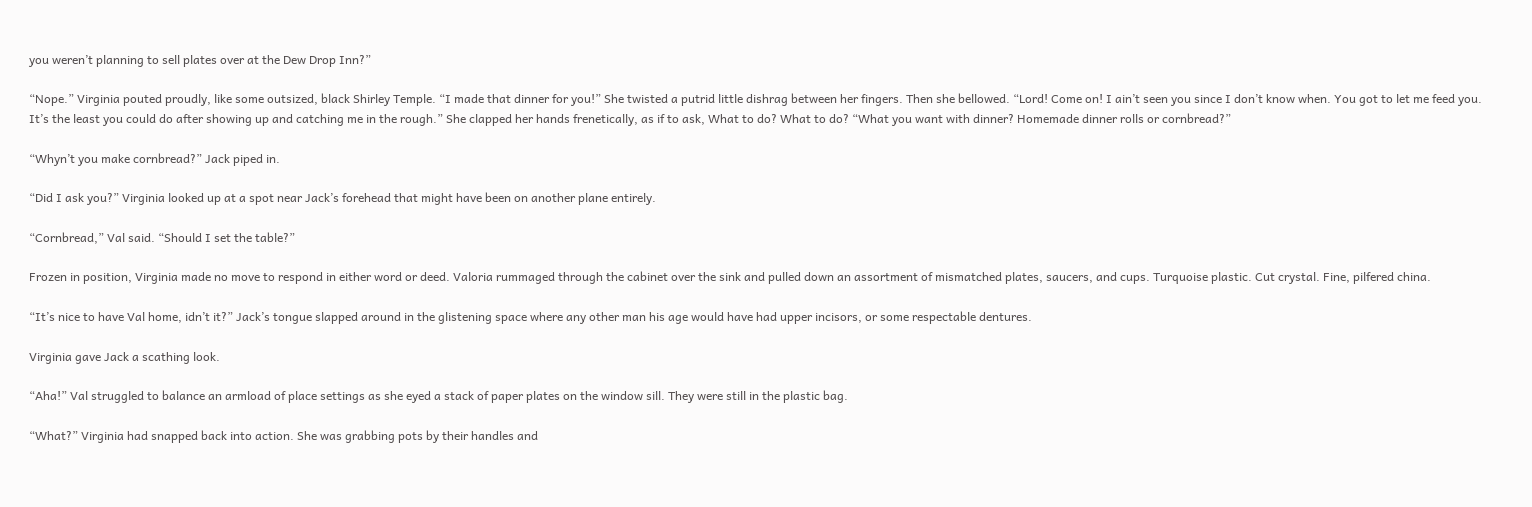you weren’t planning to sell plates over at the Dew Drop Inn?”

“Nope.” Virginia pouted proudly, like some outsized, black Shirley Temple. “I made that dinner for you!” She twisted a putrid little dishrag between her fingers. Then she bellowed. “Lord! Come on! I ain’t seen you since I don’t know when. You got to let me feed you. It’s the least you could do after showing up and catching me in the rough.” She clapped her hands frenetically, as if to ask, What to do? What to do? “What you want with dinner? Homemade dinner rolls or cornbread?”

“Whyn’t you make cornbread?” Jack piped in.

“Did I ask you?” Virginia looked up at a spot near Jack’s forehead that might have been on another plane entirely.

“Cornbread,” Val said. “Should I set the table?”

Frozen in position, Virginia made no move to respond in either word or deed. Valoria rummaged through the cabinet over the sink and pulled down an assortment of mismatched plates, saucers, and cups. Turquoise plastic. Cut crystal. Fine, pilfered china.

“It’s nice to have Val home, idn’t it?” Jack’s tongue slapped around in the glistening space where any other man his age would have had upper incisors, or some respectable dentures.

Virginia gave Jack a scathing look.

“Aha!” Val struggled to balance an armload of place settings as she eyed a stack of paper plates on the window sill. They were still in the plastic bag.

“What?” Virginia had snapped back into action. She was grabbing pots by their handles and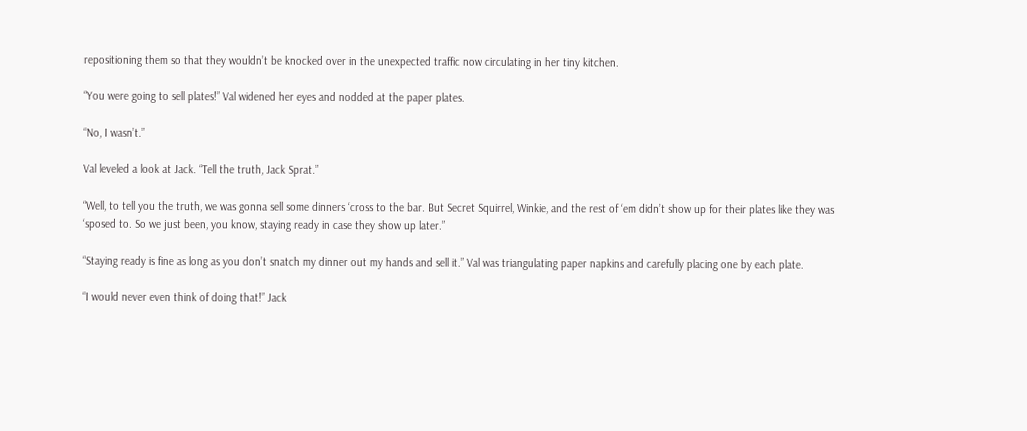repositioning them so that they wouldn’t be knocked over in the unexpected traffic now circulating in her tiny kitchen.

“You were going to sell plates!” Val widened her eyes and nodded at the paper plates.

“No, I wasn’t.”

Val leveled a look at Jack. “Tell the truth, Jack Sprat.”

“Well, to tell you the truth, we was gonna sell some dinners ‘cross to the bar. But Secret Squirrel, Winkie, and the rest of ‘em didn’t show up for their plates like they was ‘sposed to. So we just been, you know, staying ready in case they show up later.”

“Staying ready is fine as long as you don’t snatch my dinner out my hands and sell it.” Val was triangulating paper napkins and carefully placing one by each plate.

“I would never even think of doing that!” Jack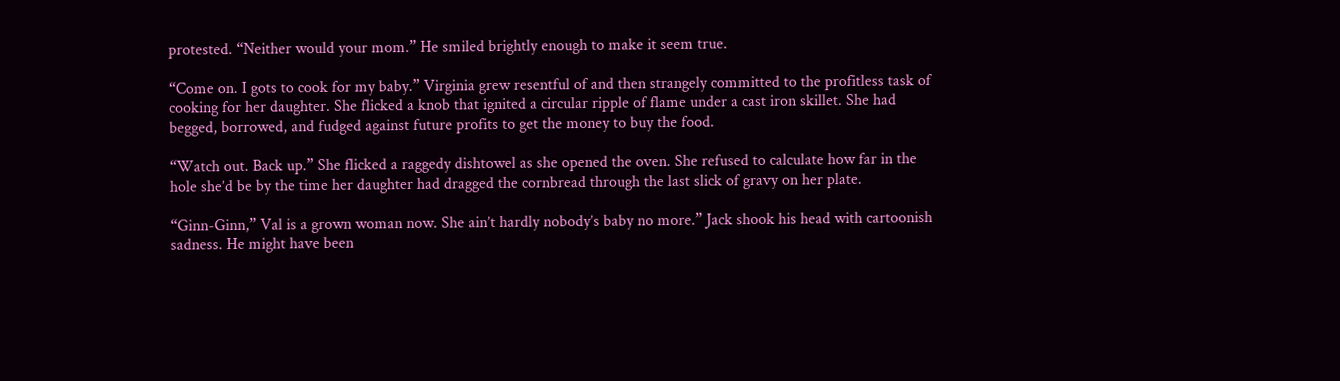protested. “Neither would your mom.” He smiled brightly enough to make it seem true.

“Come on. I gots to cook for my baby.” Virginia grew resentful of and then strangely committed to the profitless task of cooking for her daughter. She flicked a knob that ignited a circular ripple of flame under a cast iron skillet. She had begged, borrowed, and fudged against future profits to get the money to buy the food.

“Watch out. Back up.” She flicked a raggedy dishtowel as she opened the oven. She refused to calculate how far in the hole she’d be by the time her daughter had dragged the cornbread through the last slick of gravy on her plate.

“Ginn-Ginn,” Val is a grown woman now. She ain’t hardly nobody’s baby no more.” Jack shook his head with cartoonish sadness. He might have been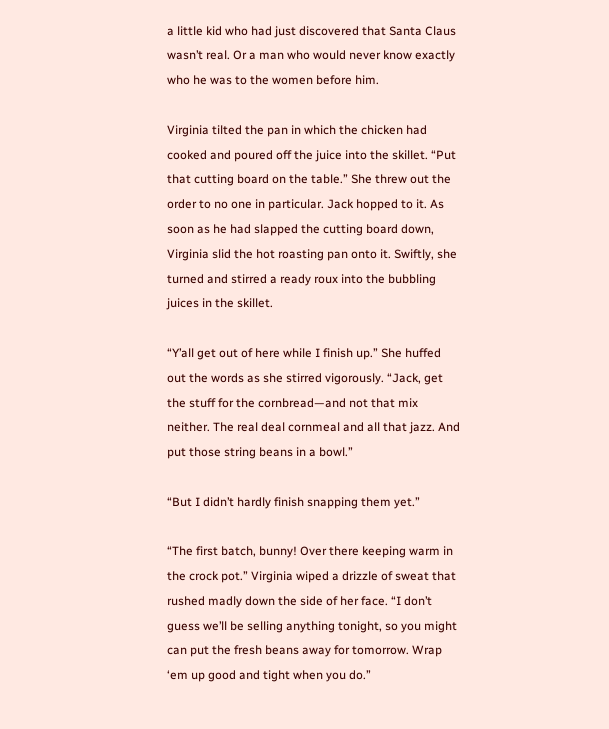a little kid who had just discovered that Santa Claus wasn’t real. Or a man who would never know exactly who he was to the women before him.

Virginia tilted the pan in which the chicken had cooked and poured off the juice into the skillet. “Put that cutting board on the table.” She threw out the order to no one in particular. Jack hopped to it. As soon as he had slapped the cutting board down, Virginia slid the hot roasting pan onto it. Swiftly, she turned and stirred a ready roux into the bubbling juices in the skillet.

“Y’all get out of here while I finish up.” She huffed out the words as she stirred vigorously. “Jack, get the stuff for the cornbread—and not that mix neither. The real deal cornmeal and all that jazz. And put those string beans in a bowl.”

“But I didn’t hardly finish snapping them yet.”

“The first batch, bunny! Over there keeping warm in the crock pot.” Virginia wiped a drizzle of sweat that rushed madly down the side of her face. “I don’t guess we’ll be selling anything tonight, so you might can put the fresh beans away for tomorrow. Wrap ‘em up good and tight when you do.”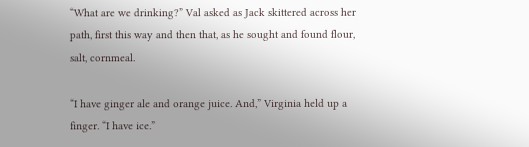“What are we drinking?” Val asked as Jack skittered across her path, first this way and then that, as he sought and found flour, salt, cornmeal.

“I have ginger ale and orange juice. And,” Virginia held up a finger. “I have ice.”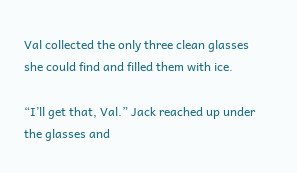Val collected the only three clean glasses she could find and filled them with ice.

“I’ll get that, Val.” Jack reached up under the glasses and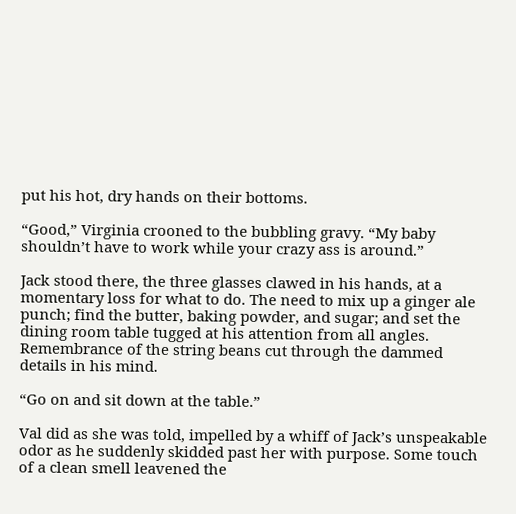put his hot, dry hands on their bottoms.

“Good,” Virginia crooned to the bubbling gravy. “My baby shouldn’t have to work while your crazy ass is around.”

Jack stood there, the three glasses clawed in his hands, at a momentary loss for what to do. The need to mix up a ginger ale punch; find the butter, baking powder, and sugar; and set the dining room table tugged at his attention from all angles. Remembrance of the string beans cut through the dammed details in his mind.

“Go on and sit down at the table.”

Val did as she was told, impelled by a whiff of Jack’s unspeakable odor as he suddenly skidded past her with purpose. Some touch of a clean smell leavened the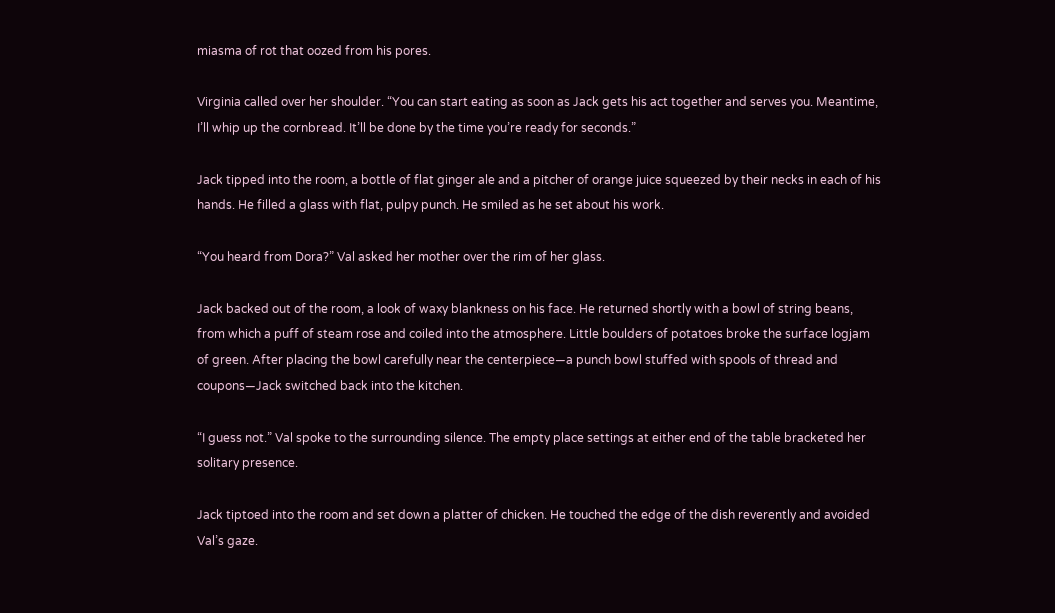miasma of rot that oozed from his pores.

Virginia called over her shoulder. “You can start eating as soon as Jack gets his act together and serves you. Meantime, I’ll whip up the cornbread. It’ll be done by the time you’re ready for seconds.”

Jack tipped into the room, a bottle of flat ginger ale and a pitcher of orange juice squeezed by their necks in each of his hands. He filled a glass with flat, pulpy punch. He smiled as he set about his work.

“You heard from Dora?” Val asked her mother over the rim of her glass.

Jack backed out of the room, a look of waxy blankness on his face. He returned shortly with a bowl of string beans, from which a puff of steam rose and coiled into the atmosphere. Little boulders of potatoes broke the surface logjam of green. After placing the bowl carefully near the centerpiece—a punch bowl stuffed with spools of thread and coupons—Jack switched back into the kitchen.

“I guess not.” Val spoke to the surrounding silence. The empty place settings at either end of the table bracketed her solitary presence.

Jack tiptoed into the room and set down a platter of chicken. He touched the edge of the dish reverently and avoided Val’s gaze.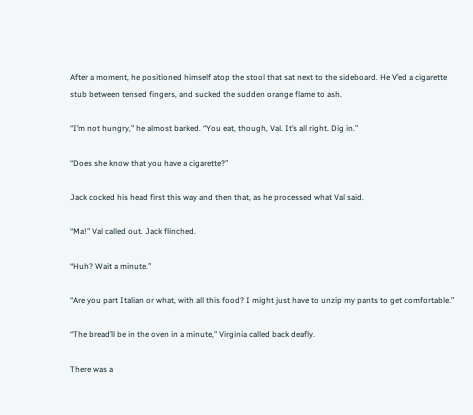After a moment, he positioned himself atop the stool that sat next to the sideboard. He V’ed a cigarette stub between tensed fingers, and sucked the sudden orange flame to ash.

“I’m not hungry,” he almost barked. “You eat, though, Val. It’s all right. Dig in.”

“Does she know that you have a cigarette?”

Jack cocked his head first this way and then that, as he processed what Val said.

“Ma!” Val called out. Jack flinched.

“Huh? Wait a minute.”

“Are you part Italian or what, with all this food? I might just have to unzip my pants to get comfortable.”

“The bread’ll be in the oven in a minute,” Virginia called back deafly.

There was a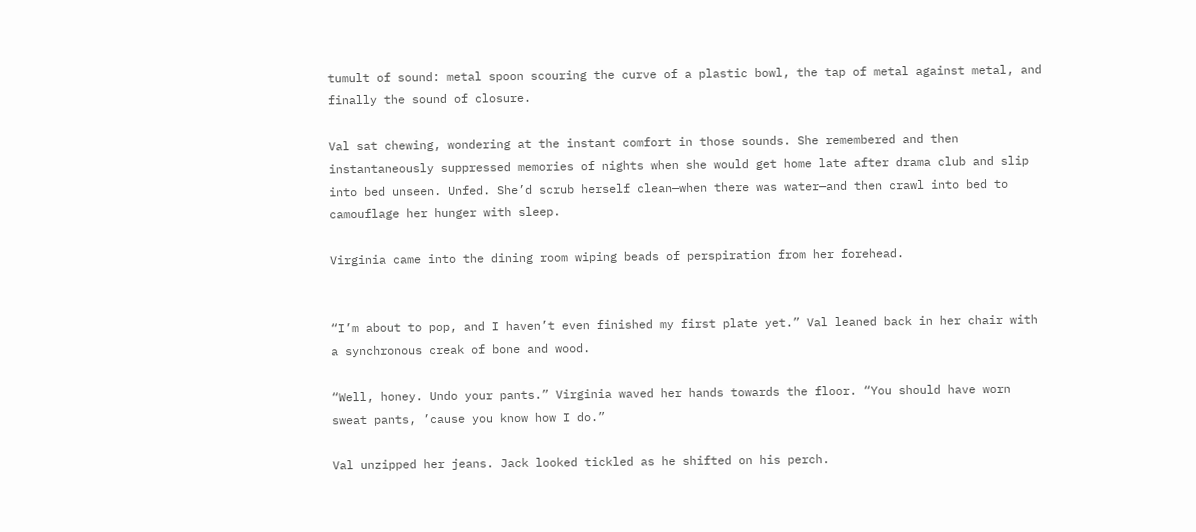tumult of sound: metal spoon scouring the curve of a plastic bowl, the tap of metal against metal, and finally the sound of closure.

Val sat chewing, wondering at the instant comfort in those sounds. She remembered and then instantaneously suppressed memories of nights when she would get home late after drama club and slip into bed unseen. Unfed. She’d scrub herself clean—when there was water—and then crawl into bed to camouflage her hunger with sleep.

Virginia came into the dining room wiping beads of perspiration from her forehead.


“I’m about to pop, and I haven’t even finished my first plate yet.” Val leaned back in her chair with a synchronous creak of bone and wood.

“Well, honey. Undo your pants.” Virginia waved her hands towards the floor. “You should have worn sweat pants, ’cause you know how I do.”

Val unzipped her jeans. Jack looked tickled as he shifted on his perch.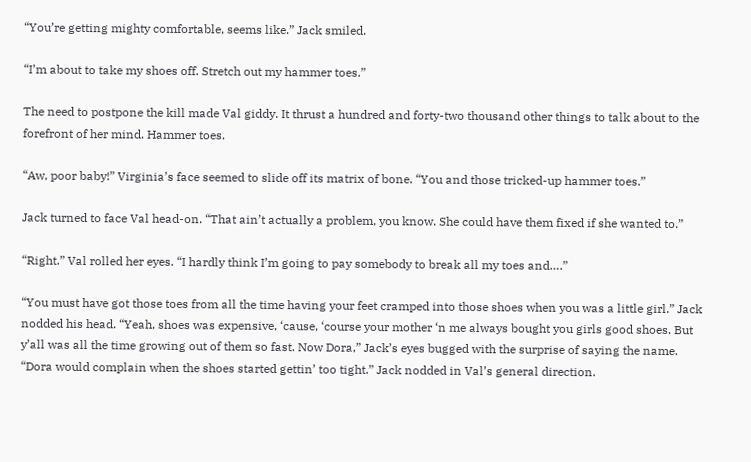“You’re getting mighty comfortable, seems like.” Jack smiled.

“I’m about to take my shoes off. Stretch out my hammer toes.”

The need to postpone the kill made Val giddy. It thrust a hundred and forty-two thousand other things to talk about to the forefront of her mind. Hammer toes.

“Aw, poor baby!” Virginia’s face seemed to slide off its matrix of bone. “You and those tricked-up hammer toes.”

Jack turned to face Val head-on. “That ain’t actually a problem, you know. She could have them fixed if she wanted to.”

“Right.” Val rolled her eyes. “I hardly think I’m going to pay somebody to break all my toes and….”

“You must have got those toes from all the time having your feet cramped into those shoes when you was a little girl.” Jack nodded his head. “Yeah, shoes was expensive, ‘cause, ‘course your mother ‘n me always bought you girls good shoes. But y’all was all the time growing out of them so fast. Now Dora,” Jack’s eyes bugged with the surprise of saying the name. “Dora would complain when the shoes started gettin’ too tight.” Jack nodded in Val’s general direction.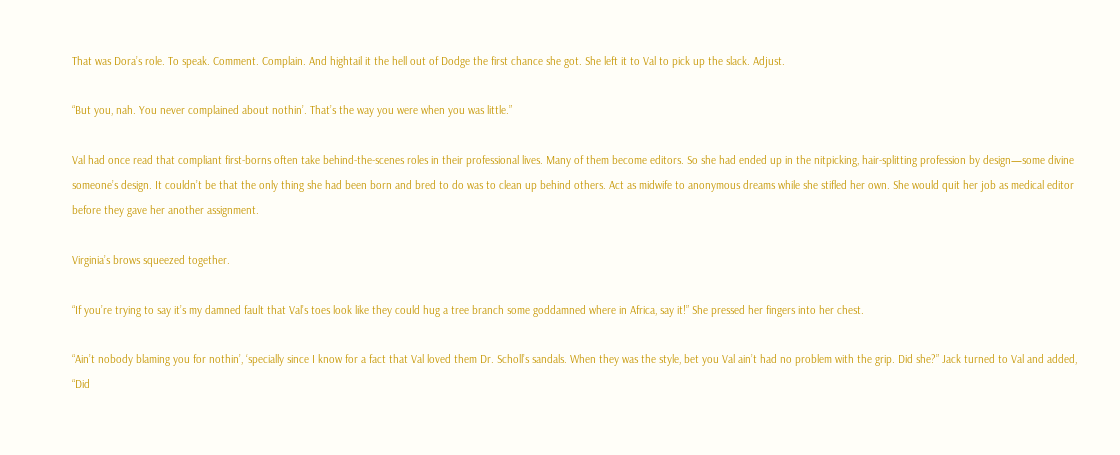That was Dora’s role. To speak. Comment. Complain. And hightail it the hell out of Dodge the first chance she got. She left it to Val to pick up the slack. Adjust.

“But you, nah. You never complained about nothin’. That’s the way you were when you was little.”

Val had once read that compliant first-borns often take behind-the-scenes roles in their professional lives. Many of them become editors. So she had ended up in the nitpicking, hair-splitting profession by design—some divine someone’s design. It couldn’t be that the only thing she had been born and bred to do was to clean up behind others. Act as midwife to anonymous dreams while she stifled her own. She would quit her job as medical editor before they gave her another assignment.

Virginia’s brows squeezed together.

“If you’re trying to say it’s my damned fault that Val’s toes look like they could hug a tree branch some goddamned where in Africa, say it!” She pressed her fingers into her chest.

“Ain’t nobody blaming you for nothin’, ‘specially since I know for a fact that Val loved them Dr. Scholl’s sandals. When they was the style, bet you Val ain’t had no problem with the grip. Did she?” Jack turned to Val and added, “Did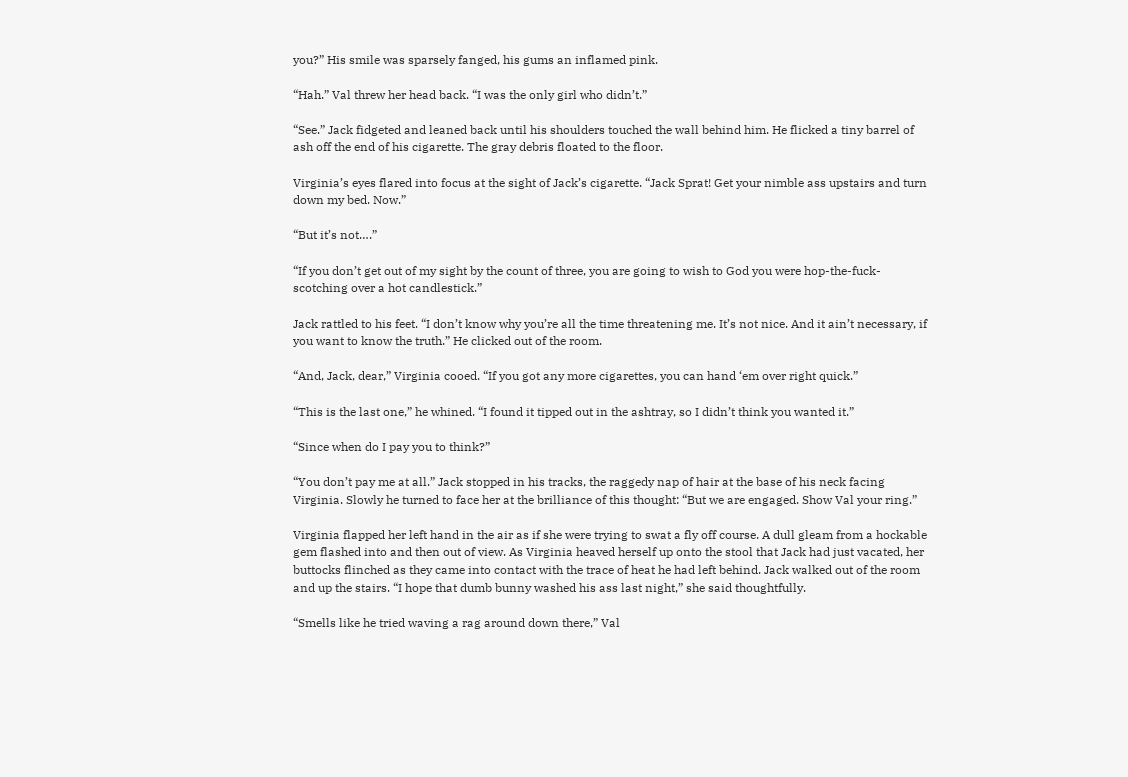you?” His smile was sparsely fanged, his gums an inflamed pink.

“Hah.” Val threw her head back. “I was the only girl who didn’t.”

“See.” Jack fidgeted and leaned back until his shoulders touched the wall behind him. He flicked a tiny barrel of ash off the end of his cigarette. The gray debris floated to the floor.

Virginia’s eyes flared into focus at the sight of Jack’s cigarette. “Jack Sprat! Get your nimble ass upstairs and turn down my bed. Now.”

“But it’s not….”

“If you don’t get out of my sight by the count of three, you are going to wish to God you were hop-the-fuck-scotching over a hot candlestick.”

Jack rattled to his feet. “I don’t know why you’re all the time threatening me. It’s not nice. And it ain’t necessary, if you want to know the truth.” He clicked out of the room.

“And, Jack, dear,” Virginia cooed. “If you got any more cigarettes, you can hand ‘em over right quick.”

“This is the last one,” he whined. “I found it tipped out in the ashtray, so I didn’t think you wanted it.”

“Since when do I pay you to think?”

“You don’t pay me at all.” Jack stopped in his tracks, the raggedy nap of hair at the base of his neck facing Virginia. Slowly he turned to face her at the brilliance of this thought: “But we are engaged. Show Val your ring.”

Virginia flapped her left hand in the air as if she were trying to swat a fly off course. A dull gleam from a hockable gem flashed into and then out of view. As Virginia heaved herself up onto the stool that Jack had just vacated, her buttocks flinched as they came into contact with the trace of heat he had left behind. Jack walked out of the room and up the stairs. “I hope that dumb bunny washed his ass last night,” she said thoughtfully.

“Smells like he tried waving a rag around down there,” Val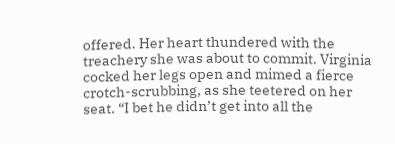offered. Her heart thundered with the treachery she was about to commit. Virginia cocked her legs open and mimed a fierce crotch-scrubbing, as she teetered on her seat. “I bet he didn’t get into all the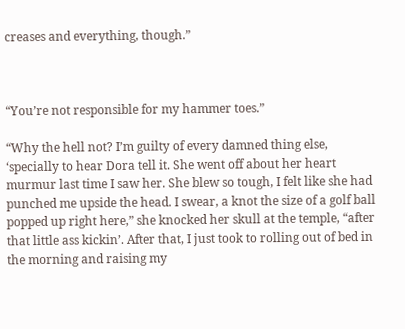creases and everything, though.”



“You’re not responsible for my hammer toes.”

“Why the hell not? I’m guilty of every damned thing else, ‘specially to hear Dora tell it. She went off about her heart murmur last time I saw her. She blew so tough, I felt like she had punched me upside the head. I swear, a knot the size of a golf ball popped up right here,” she knocked her skull at the temple, “after that little ass kickin’. After that, I just took to rolling out of bed in the morning and raising my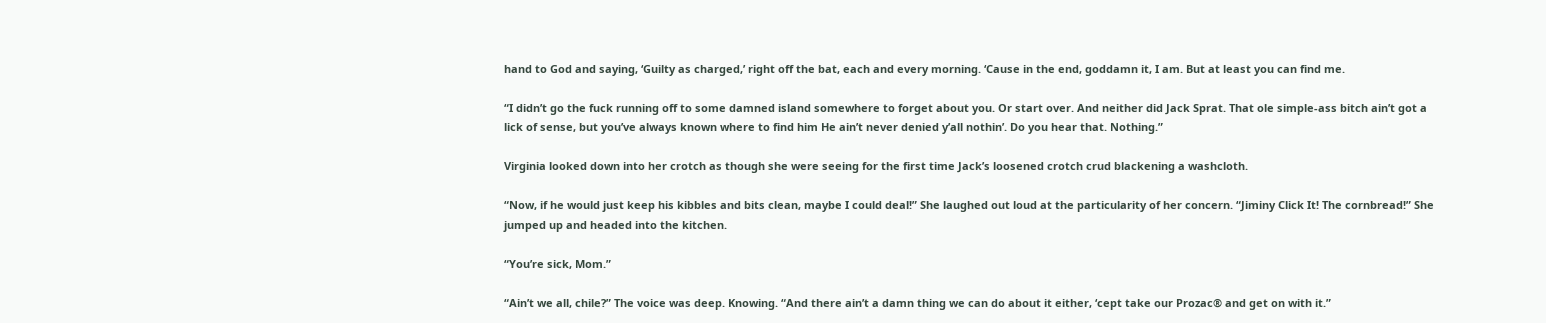hand to God and saying, ‘Guilty as charged,’ right off the bat, each and every morning. ‘Cause in the end, goddamn it, I am. But at least you can find me.

“I didn’t go the fuck running off to some damned island somewhere to forget about you. Or start over. And neither did Jack Sprat. That ole simple-ass bitch ain’t got a lick of sense, but you’ve always known where to find him He ain’t never denied y’all nothin’. Do you hear that. Nothing.”

Virginia looked down into her crotch as though she were seeing for the first time Jack’s loosened crotch crud blackening a washcloth.

“Now, if he would just keep his kibbles and bits clean, maybe I could deal!” She laughed out loud at the particularity of her concern. “Jiminy Click It! The cornbread!” She jumped up and headed into the kitchen.

“You’re sick, Mom.”

“Ain’t we all, chile?” The voice was deep. Knowing. “And there ain’t a damn thing we can do about it either, ‘cept take our Prozac® and get on with it.”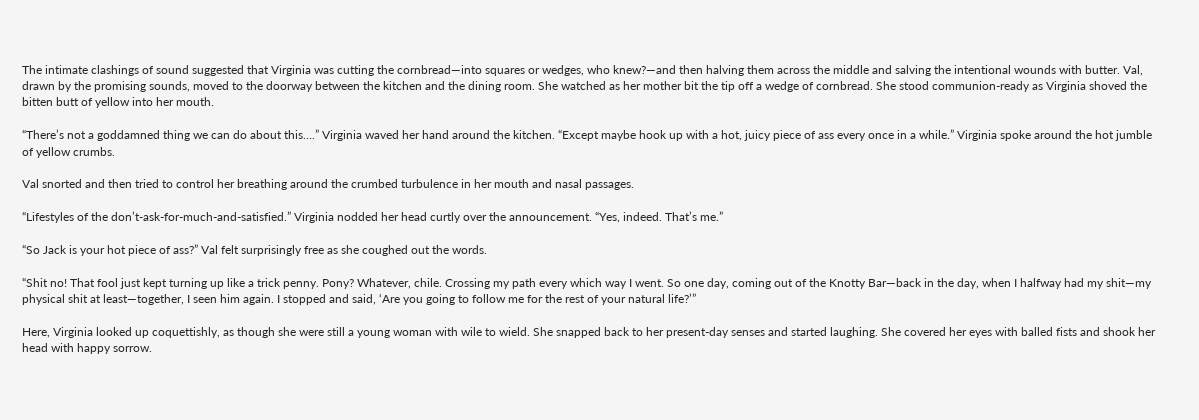The intimate clashings of sound suggested that Virginia was cutting the cornbread—into squares or wedges, who knew?—and then halving them across the middle and salving the intentional wounds with butter. Val, drawn by the promising sounds, moved to the doorway between the kitchen and the dining room. She watched as her mother bit the tip off a wedge of cornbread. She stood communion-ready as Virginia shoved the bitten butt of yellow into her mouth.

“There’s not a goddamned thing we can do about this….” Virginia waved her hand around the kitchen. “Except maybe hook up with a hot, juicy piece of ass every once in a while.” Virginia spoke around the hot jumble of yellow crumbs.

Val snorted and then tried to control her breathing around the crumbed turbulence in her mouth and nasal passages.

“Lifestyles of the don’t-ask-for-much-and-satisfied.” Virginia nodded her head curtly over the announcement. “Yes, indeed. That’s me.”

“So Jack is your hot piece of ass?” Val felt surprisingly free as she coughed out the words.

“Shit no! That fool just kept turning up like a trick penny. Pony? Whatever, chile. Crossing my path every which way I went. So one day, coming out of the Knotty Bar—back in the day, when I halfway had my shit—my physical shit at least—together, I seen him again. I stopped and said, ‘Are you going to follow me for the rest of your natural life?’”

Here, Virginia looked up coquettishly, as though she were still a young woman with wile to wield. She snapped back to her present-day senses and started laughing. She covered her eyes with balled fists and shook her head with happy sorrow.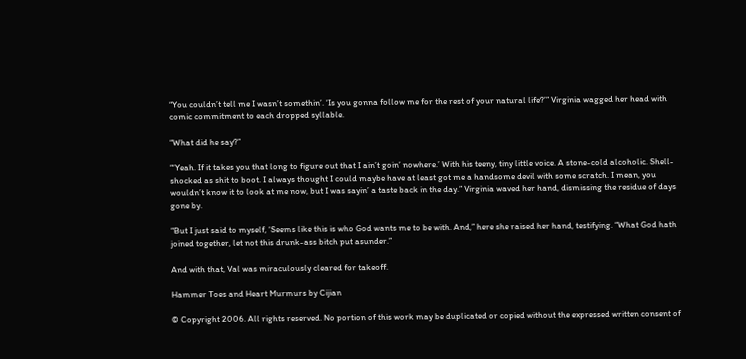“You couldn’t tell me I wasn’t somethin’. ‘Is you gonna follow me for the rest of your natural life?’” Virginia wagged her head with comic commitment to each dropped syllable.

“What did he say?”

“‘Yeah. If it takes you that long to figure out that I ain’t goin’ nowhere.’ With his teeny, tiny little voice. A stone-cold alcoholic. Shell-shocked as shit to boot. I always thought I could maybe have at least got me a handsome devil with some scratch. I mean, you wouldn’t know it to look at me now, but I was sayin’ a taste back in the day.” Virginia waved her hand, dismissing the residue of days gone by.

“But I just said to myself, ‘Seems like this is who God wants me to be with. And,” here she raised her hand, testifying. “What God hath joined together, let not this drunk-ass bitch put asunder.”

And with that, Val was miraculously cleared for takeoff.

Hammer Toes and Heart Murmurs by Cijian

© Copyright 2006. All rights reserved. No portion of this work may be duplicated or copied without the expressed written consent of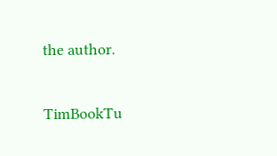the author.

TimBookTu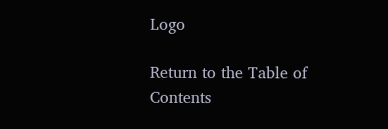Logo

Return to the Table of Contents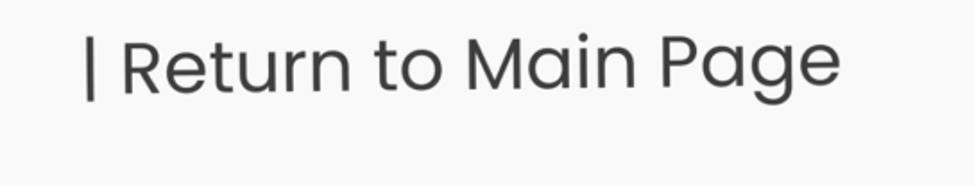| Return to Main Page